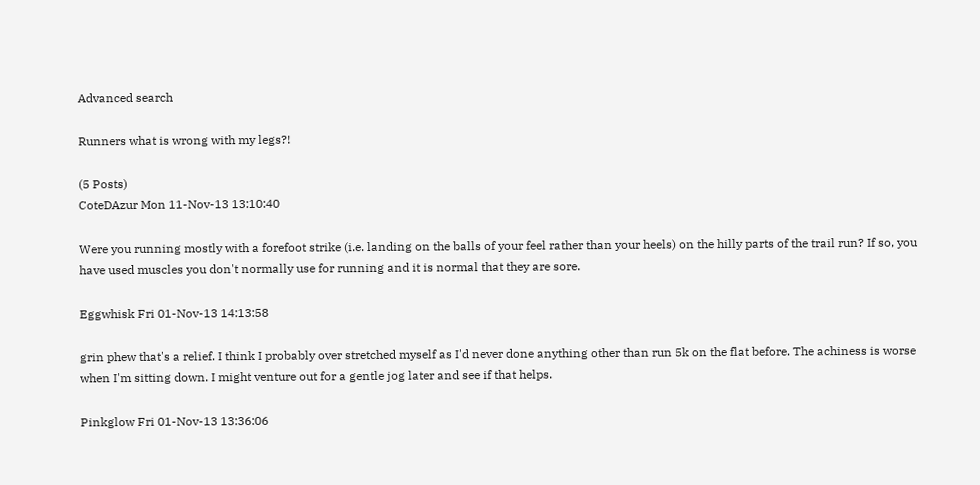Advanced search

Runners what is wrong with my legs?!

(5 Posts)
CoteDAzur Mon 11-Nov-13 13:10:40

Were you running mostly with a forefoot strike (i.e. landing on the balls of your feel rather than your heels) on the hilly parts of the trail run? If so, you have used muscles you don't normally use for running and it is normal that they are sore.

Eggwhisk Fri 01-Nov-13 14:13:58

grin phew that's a relief. I think I probably over stretched myself as I'd never done anything other than run 5k on the flat before. The achiness is worse when I'm sitting down. I might venture out for a gentle jog later and see if that helps.

Pinkglow Fri 01-Nov-13 13:36:06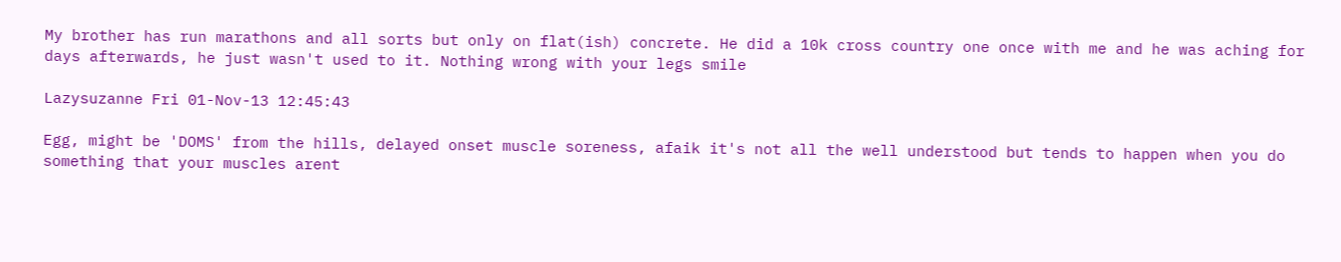My brother has run marathons and all sorts but only on flat(ish) concrete. He did a 10k cross country one once with me and he was aching for days afterwards, he just wasn't used to it. Nothing wrong with your legs smile

Lazysuzanne Fri 01-Nov-13 12:45:43

Egg, might be 'DOMS' from the hills, delayed onset muscle soreness, afaik it's not all the well understood but tends to happen when you do something that your muscles arent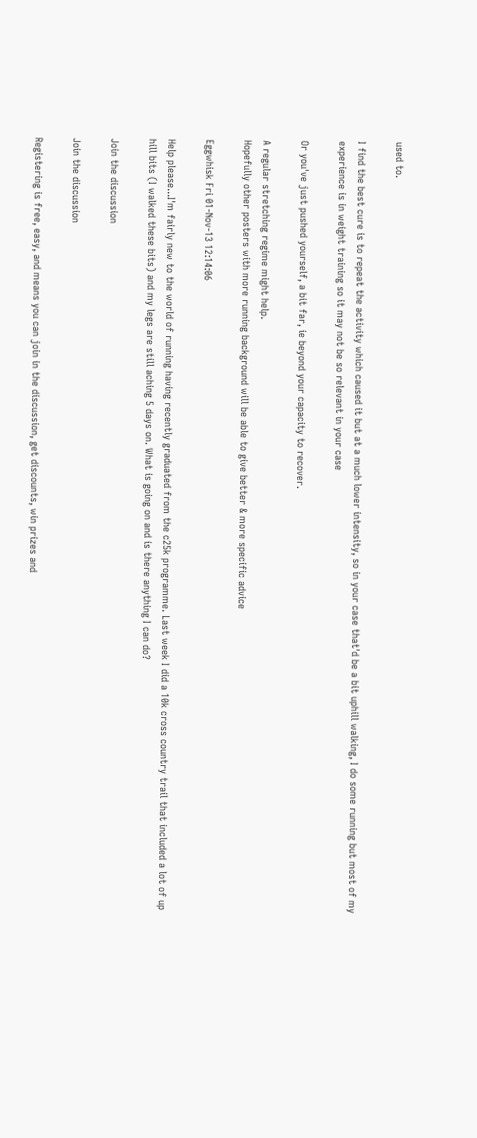used to.

I find the best cure is to repeat the activity which caused it but at a much lower intensity, so in your case that'd be a bit uphill walking, I do some running but most of my experience is in weight training so it may not be so relevant in your case

Or you've just pushed yourself, a bit far, ie beyond your capacity to recover.

A regular stretching regime might help.
Hopefully other posters with more running background will be able to give better & more specific advice

Eggwhisk Fri 01-Nov-13 12:14:06

Help please...I'm fairly new to the world of running having recently graduated from the c25k programme. Last week I did a 10k cross country trail that included a lot of up hill bits (I walked these bits) and my legs are still aching 5 days on. What is going on and is there anything I can do?

Join the discussion

Join the discussion

Registering is free, easy, and means you can join in the discussion, get discounts, win prizes and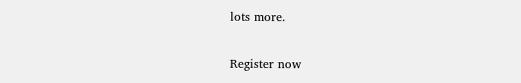lots more.

Register now